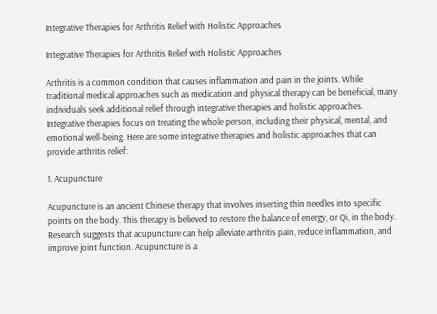Integrative Therapies for Arthritis Relief with Holistic Approaches

Integrative Therapies for Arthritis Relief with Holistic Approaches

Arthritis is a common condition that causes inflammation and pain in the joints. While traditional medical approaches such as medication and physical therapy can be beneficial, many individuals seek additional relief through integrative therapies and holistic approaches. Integrative therapies focus on treating the whole person, including their physical, mental, and emotional well-being. Here are some integrative therapies and holistic approaches that can provide arthritis relief:

1. Acupuncture

Acupuncture is an ancient Chinese therapy that involves inserting thin needles into specific points on the body. This therapy is believed to restore the balance of energy, or Qi, in the body. Research suggests that acupuncture can help alleviate arthritis pain, reduce inflammation, and improve joint function. Acupuncture is a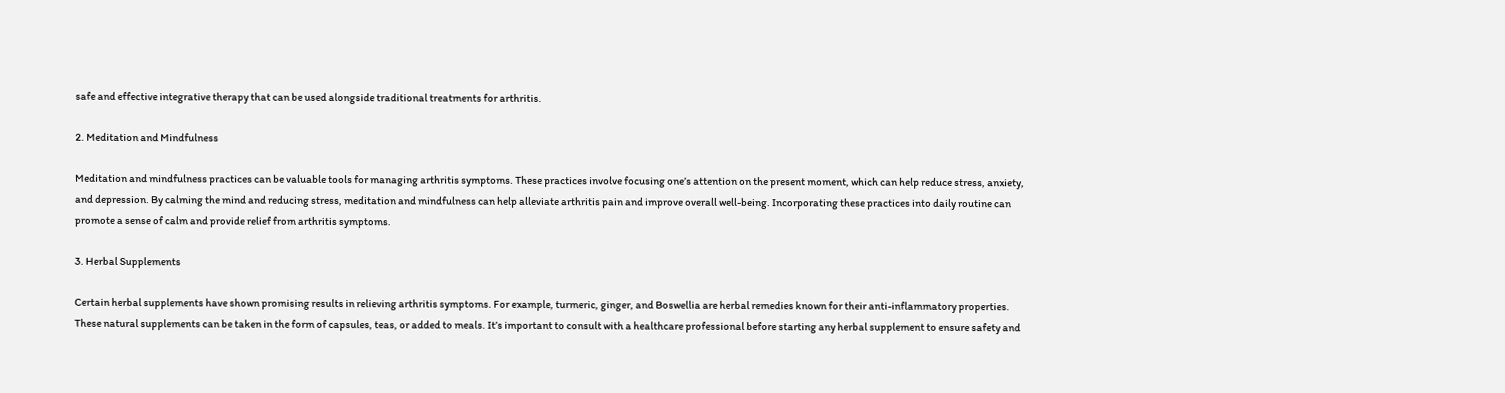safe and effective integrative therapy that can be used alongside traditional treatments for arthritis.

2. Meditation and Mindfulness

Meditation and mindfulness practices can be valuable tools for managing arthritis symptoms. These practices involve focusing one’s attention on the present moment, which can help reduce stress, anxiety, and depression. By calming the mind and reducing stress, meditation and mindfulness can help alleviate arthritis pain and improve overall well-being. Incorporating these practices into daily routine can promote a sense of calm and provide relief from arthritis symptoms.

3. Herbal Supplements

Certain herbal supplements have shown promising results in relieving arthritis symptoms. For example, turmeric, ginger, and Boswellia are herbal remedies known for their anti-inflammatory properties. These natural supplements can be taken in the form of capsules, teas, or added to meals. It’s important to consult with a healthcare professional before starting any herbal supplement to ensure safety and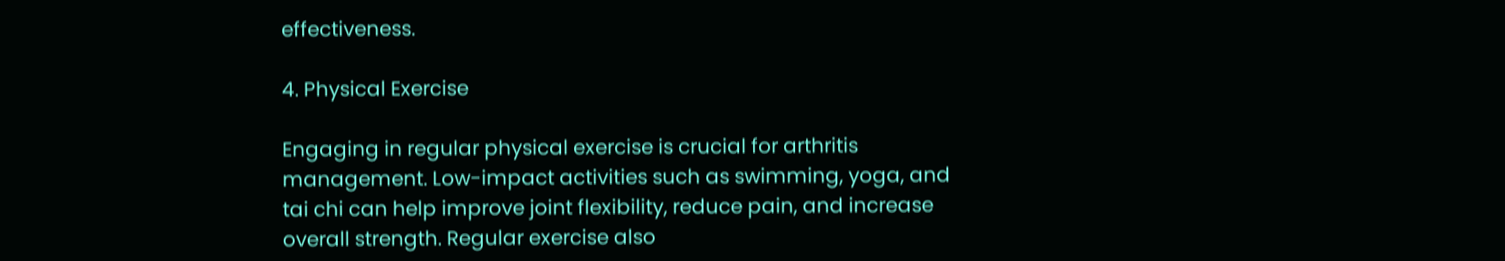effectiveness.

4. Physical Exercise

Engaging in regular physical exercise is crucial for arthritis management. Low-impact activities such as swimming, yoga, and tai chi can help improve joint flexibility, reduce pain, and increase overall strength. Regular exercise also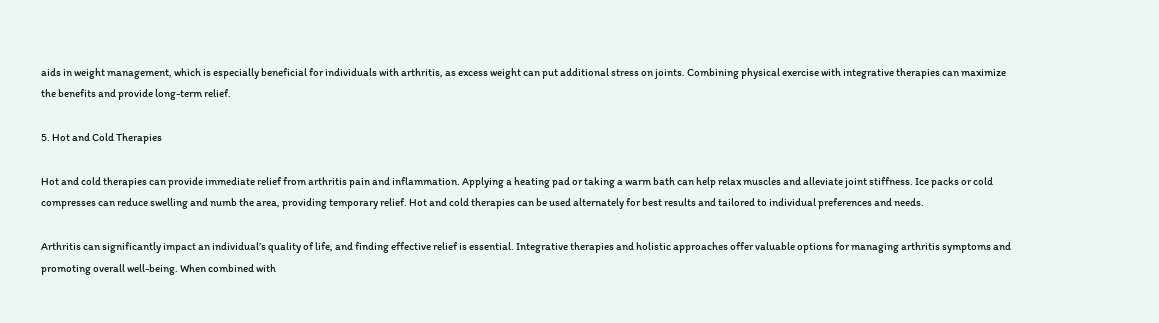aids in weight management, which is especially beneficial for individuals with arthritis, as excess weight can put additional stress on joints. Combining physical exercise with integrative therapies can maximize the benefits and provide long-term relief.

5. Hot and Cold Therapies

Hot and cold therapies can provide immediate relief from arthritis pain and inflammation. Applying a heating pad or taking a warm bath can help relax muscles and alleviate joint stiffness. Ice packs or cold compresses can reduce swelling and numb the area, providing temporary relief. Hot and cold therapies can be used alternately for best results and tailored to individual preferences and needs.

Arthritis can significantly impact an individual’s quality of life, and finding effective relief is essential. Integrative therapies and holistic approaches offer valuable options for managing arthritis symptoms and promoting overall well-being. When combined with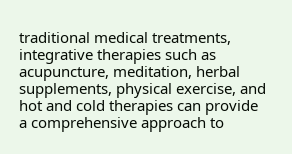traditional medical treatments, integrative therapies such as acupuncture, meditation, herbal supplements, physical exercise, and hot and cold therapies can provide a comprehensive approach to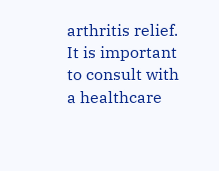arthritis relief. It is important to consult with a healthcare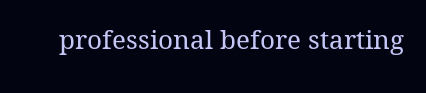professional before starting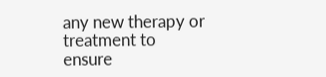any new therapy or treatment to ensure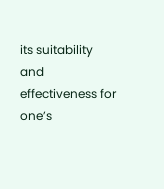its suitability and effectiveness for one’s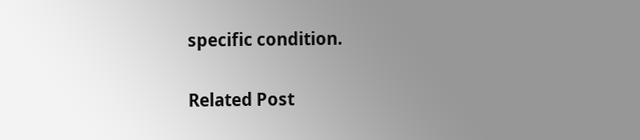specific condition.

Related Post